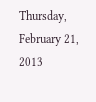Thursday, February 21, 2013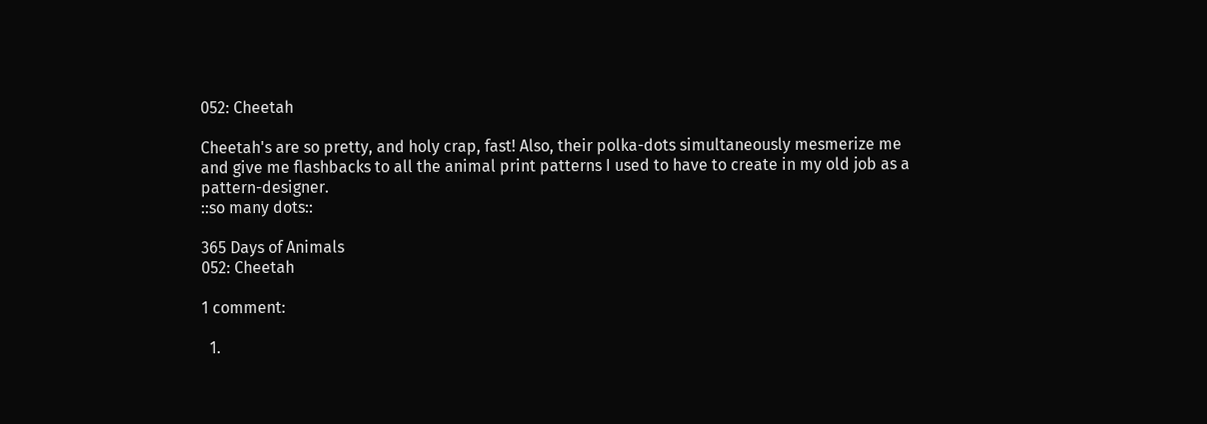052: Cheetah

Cheetah's are so pretty, and holy crap, fast! Also, their polka-dots simultaneously mesmerize me and give me flashbacks to all the animal print patterns I used to have to create in my old job as a pattern-designer.
::so many dots::

365 Days of Animals
052: Cheetah

1 comment:

  1.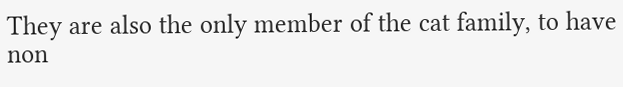They are also the only member of the cat family, to have non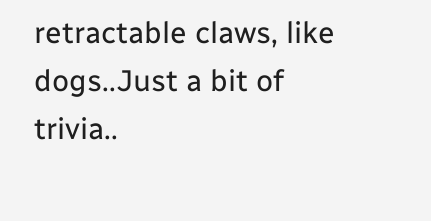retractable claws, like dogs..Just a bit of trivia..